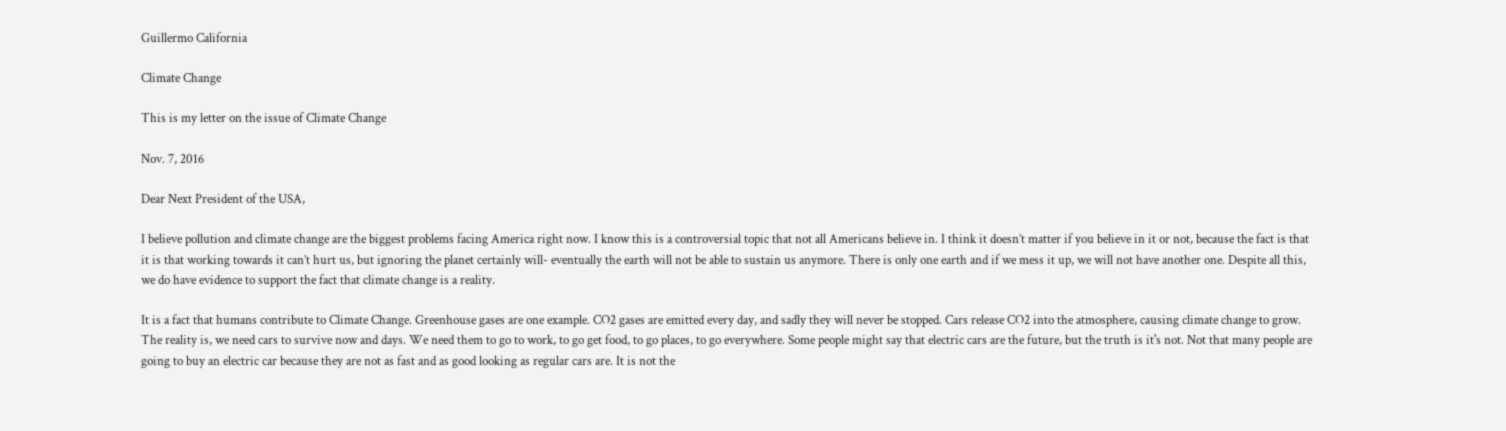Guillermo California

Climate Change

This is my letter on the issue of Climate Change

Nov. 7, 2016

Dear Next President of the USA,

I believe pollution and climate change are the biggest problems facing America right now. I know this is a controversial topic that not all Americans believe in. I think it doesn’t matter if you believe in it or not, because the fact is that it is that working towards it can’t hurt us, but ignoring the planet certainly will- eventually the earth will not be able to sustain us anymore. There is only one earth and if we mess it up, we will not have another one. Despite all this, we do have evidence to support the fact that climate change is a reality.

It is a fact that humans contribute to Climate Change. Greenhouse gases are one example. CO2 gases are emitted every day, and sadly they will never be stopped. Cars release CO2 into the atmosphere, causing climate change to grow. The reality is, we need cars to survive now and days. We need them to go to work, to go get food, to go places, to go everywhere. Some people might say that electric cars are the future, but the truth is it's not. Not that many people are going to buy an electric car because they are not as fast and as good looking as regular cars are. It is not the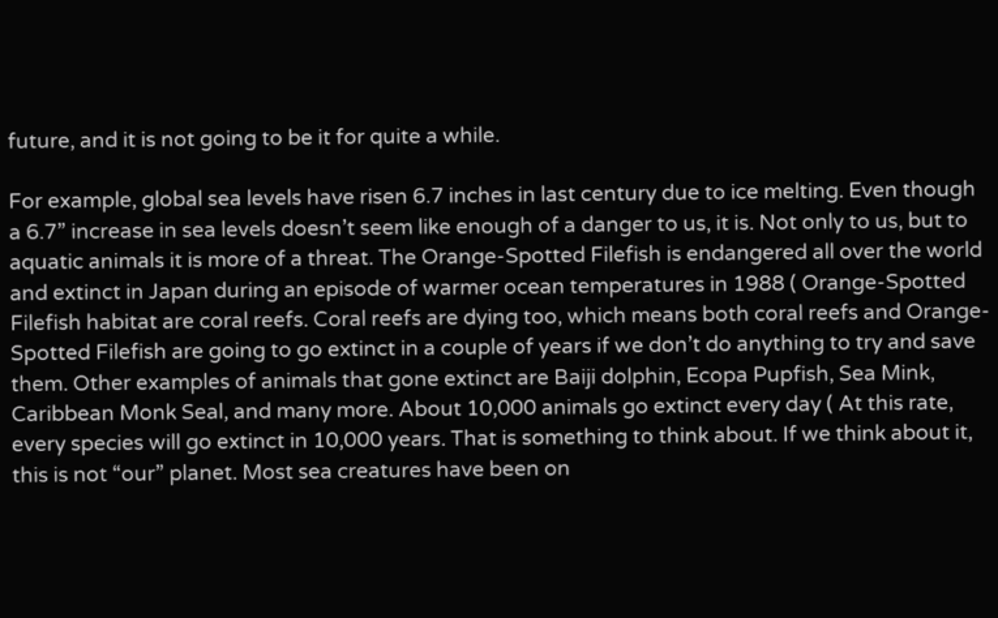future, and it is not going to be it for quite a while.

For example, global sea levels have risen 6.7 inches in last century due to ice melting. Even though a 6.7” increase in sea levels doesn’t seem like enough of a danger to us, it is. Not only to us, but to aquatic animals it is more of a threat. The Orange-Spotted Filefish is endangered all over the world and extinct in Japan during an episode of warmer ocean temperatures in 1988 ( Orange-Spotted Filefish habitat are coral reefs. Coral reefs are dying too, which means both coral reefs and Orange-Spotted Filefish are going to go extinct in a couple of years if we don’t do anything to try and save them. Other examples of animals that gone extinct are Baiji dolphin, Ecopa Pupfish, Sea Mink, Caribbean Monk Seal, and many more. About 10,000 animals go extinct every day ( At this rate, every species will go extinct in 10,000 years. That is something to think about. If we think about it, this is not “our” planet. Most sea creatures have been on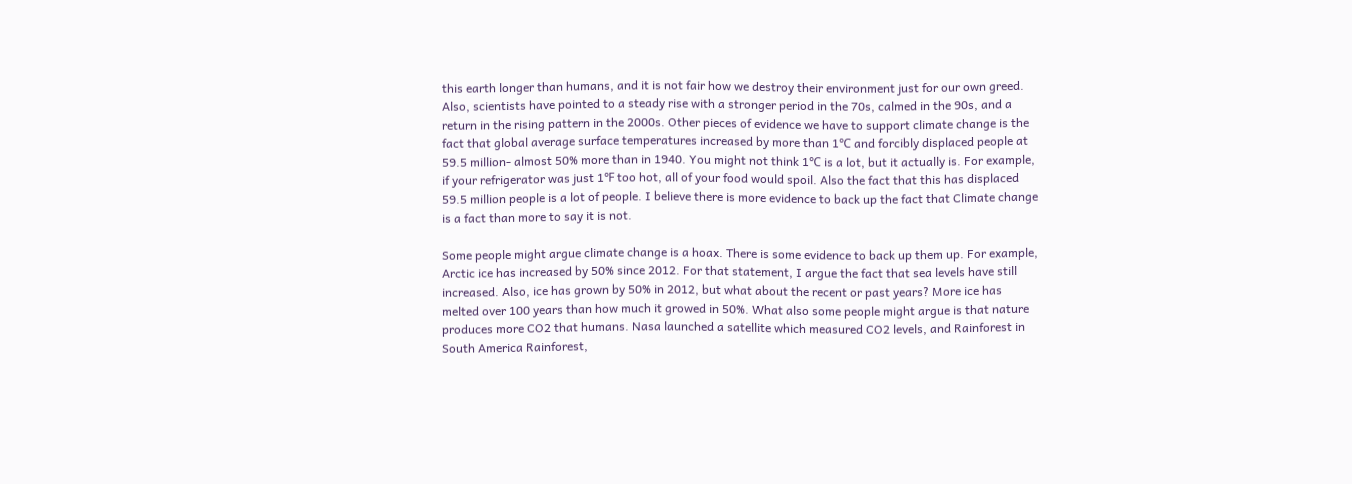this earth longer than humans, and it is not fair how we destroy their environment just for our own greed. Also, scientists have pointed to a steady rise with a stronger period in the 70s, calmed in the 90s, and a return in the rising pattern in the 2000s. Other pieces of evidence we have to support climate change is the fact that global average surface temperatures increased by more than 1℃ and forcibly displaced people at 59.5 million- almost 50% more than in 1940. You might not think 1℃ is a lot, but it actually is. For example, if your refrigerator was just 1℉ too hot, all of your food would spoil. Also the fact that this has displaced 59.5 million people is a lot of people. I believe there is more evidence to back up the fact that Climate change is a fact than more to say it is not.

Some people might argue climate change is a hoax. There is some evidence to back up them up. For example, Arctic ice has increased by 50% since 2012. For that statement, I argue the fact that sea levels have still increased. Also, ice has grown by 50% in 2012, but what about the recent or past years? More ice has melted over 100 years than how much it growed in 50%. What also some people might argue is that nature produces more CO2 that humans. Nasa launched a satellite which measured CO2 levels, and Rainforest in South America Rainforest,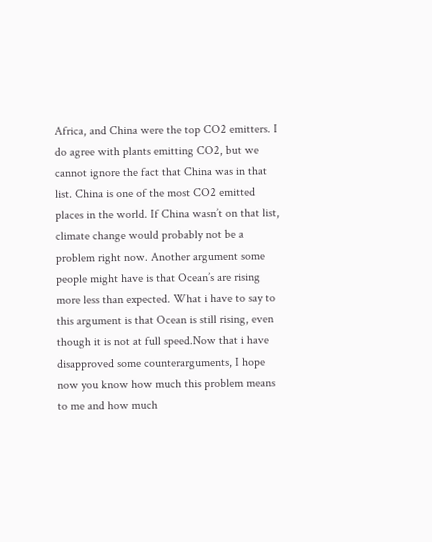Africa, and China were the top CO2 emitters. I do agree with plants emitting CO2, but we cannot ignore the fact that China was in that list. China is one of the most CO2 emitted places in the world. If China wasn’t on that list, climate change would probably not be a problem right now. Another argument some people might have is that Ocean’s are rising more less than expected. What i have to say to this argument is that Ocean is still rising, even though it is not at full speed.Now that i have disapproved some counterarguments, I hope now you know how much this problem means to me and how much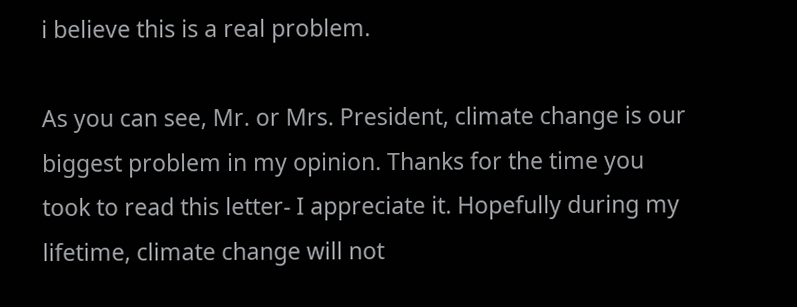i believe this is a real problem.

As you can see, Mr. or Mrs. President, climate change is our biggest problem in my opinion. Thanks for the time you took to read this letter- I appreciate it. Hopefully during my lifetime, climate change will not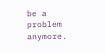be a problem anymore.